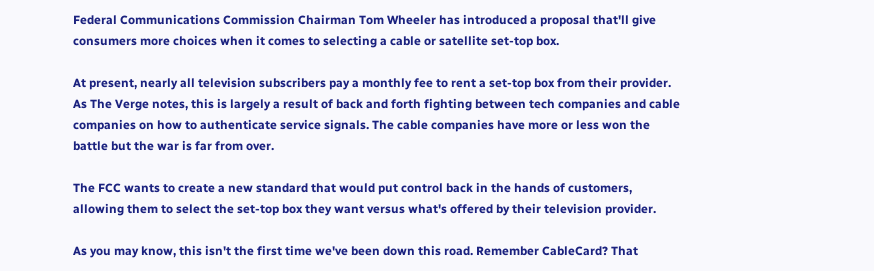Federal Communications Commission Chairman Tom Wheeler has introduced a proposal that'll give consumers more choices when it comes to selecting a cable or satellite set-top box.

At present, nearly all television subscribers pay a monthly fee to rent a set-top box from their provider. As The Verge notes, this is largely a result of back and forth fighting between tech companies and cable companies on how to authenticate service signals. The cable companies have more or less won the battle but the war is far from over.

The FCC wants to create a new standard that would put control back in the hands of customers, allowing them to select the set-top box they want versus what's offered by their television provider.

As you may know, this isn't the first time we've been down this road. Remember CableCard? That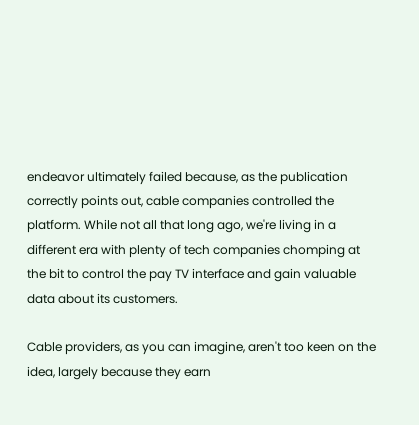endeavor ultimately failed because, as the publication correctly points out, cable companies controlled the platform. While not all that long ago, we're living in a different era with plenty of tech companies chomping at the bit to control the pay TV interface and gain valuable data about its customers.

Cable providers, as you can imagine, aren't too keen on the idea, largely because they earn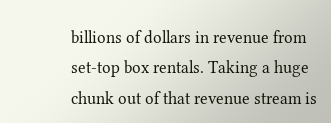billions of dollars in revenue from set-top box rentals. Taking a huge chunk out of that revenue stream is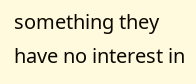something they have no interest in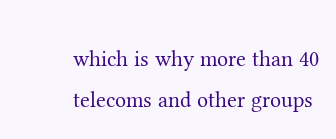which is why more than 40 telecoms and other groups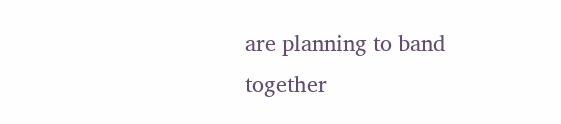are planning to band together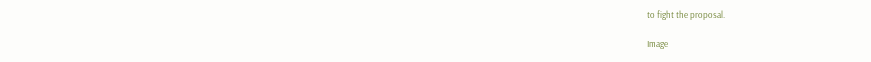to fight the proposal.

Image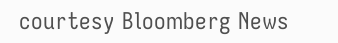courtesy Bloomberg News